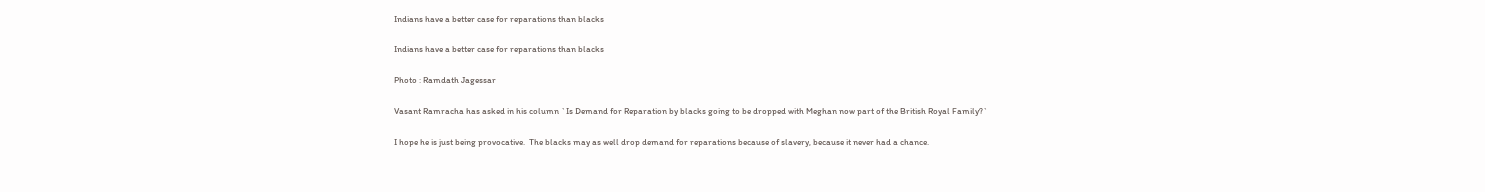Indians have a better case for reparations than blacks

Indians have a better case for reparations than blacks

Photo : Ramdath Jagessar

Vasant Ramracha has asked in his column `Is Demand for Reparation by blacks going to be dropped with Meghan now part of the British Royal Family?`

I hope he is just being provocative.  The blacks may as well drop demand for reparations because of slavery, because it never had a chance.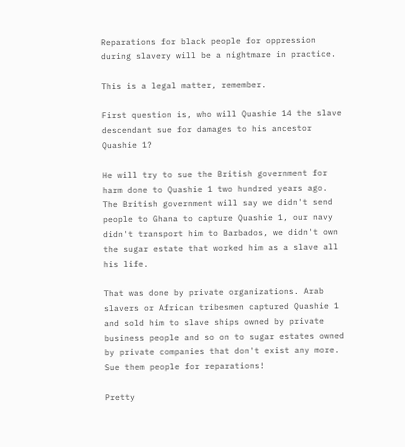Reparations for black people for oppression during slavery will be a nightmare in practice.

This is a legal matter, remember.

First question is, who will Quashie 14 the slave descendant sue for damages to his ancestor Quashie 1?

He will try to sue the British government for harm done to Quashie 1 two hundred years ago. The British government will say we didn't send people to Ghana to capture Quashie 1, our navy didn't transport him to Barbados, we didn't own the sugar estate that worked him as a slave all his life.

That was done by private organizations. Arab slavers or African tribesmen captured Quashie 1 and sold him to slave ships owned by private business people and so on to sugar estates owned by private companies that don't exist any more. Sue them people for reparations!

Pretty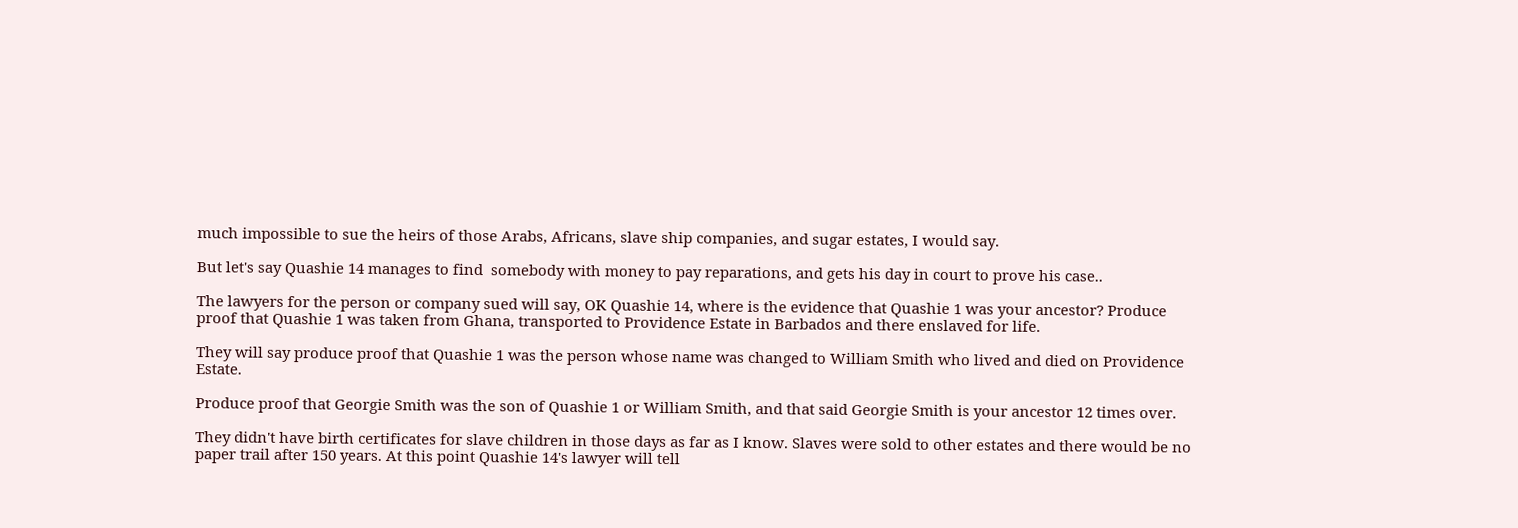much impossible to sue the heirs of those Arabs, Africans, slave ship companies, and sugar estates, I would say.

But let's say Quashie 14 manages to find  somebody with money to pay reparations, and gets his day in court to prove his case..

The lawyers for the person or company sued will say, OK Quashie 14, where is the evidence that Quashie 1 was your ancestor? Produce proof that Quashie 1 was taken from Ghana, transported to Providence Estate in Barbados and there enslaved for life.

They will say produce proof that Quashie 1 was the person whose name was changed to William Smith who lived and died on Providence Estate.

Produce proof that Georgie Smith was the son of Quashie 1 or William Smith, and that said Georgie Smith is your ancestor 12 times over.

They didn't have birth certificates for slave children in those days as far as I know. Slaves were sold to other estates and there would be no paper trail after 150 years. At this point Quashie 14's lawyer will tell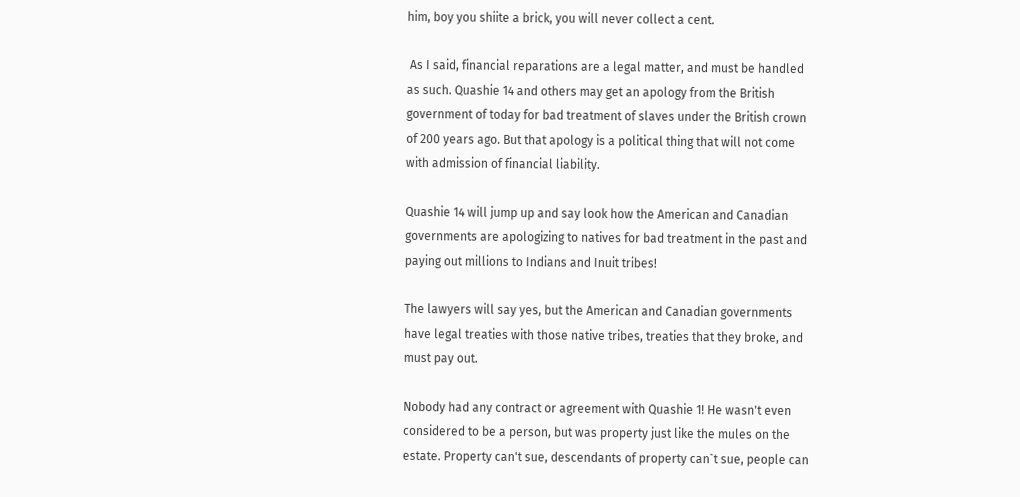him, boy you shiite a brick, you will never collect a cent.

 As I said, financial reparations are a legal matter, and must be handled as such. Quashie 14 and others may get an apology from the British government of today for bad treatment of slaves under the British crown of 200 years ago. But that apology is a political thing that will not come with admission of financial liability.

Quashie 14 will jump up and say look how the American and Canadian governments are apologizing to natives for bad treatment in the past and paying out millions to Indians and Inuit tribes!

The lawyers will say yes, but the American and Canadian governments have legal treaties with those native tribes, treaties that they broke, and must pay out.

Nobody had any contract or agreement with Quashie 1! He wasn't even considered to be a person, but was property just like the mules on the estate. Property can't sue, descendants of property can`t sue, people can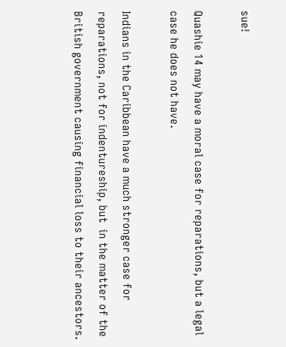sue!

Quashie 14 may have a moral case for reparations, but a legal case he does not have.

Indians in the Caribbean have a much stronger case for reparations, not for indentureship, but  in the matter of the British government causing financial loss to their ancestors.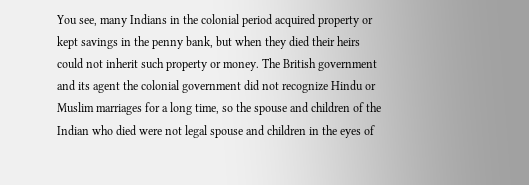You see, many Indians in the colonial period acquired property or kept savings in the penny bank, but when they died their heirs could not inherit such property or money. The British government and its agent the colonial government did not recognize Hindu or Muslim marriages for a long time, so the spouse and children of the Indian who died were not legal spouse and children in the eyes of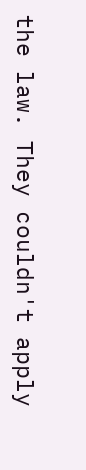the law. They couldn't apply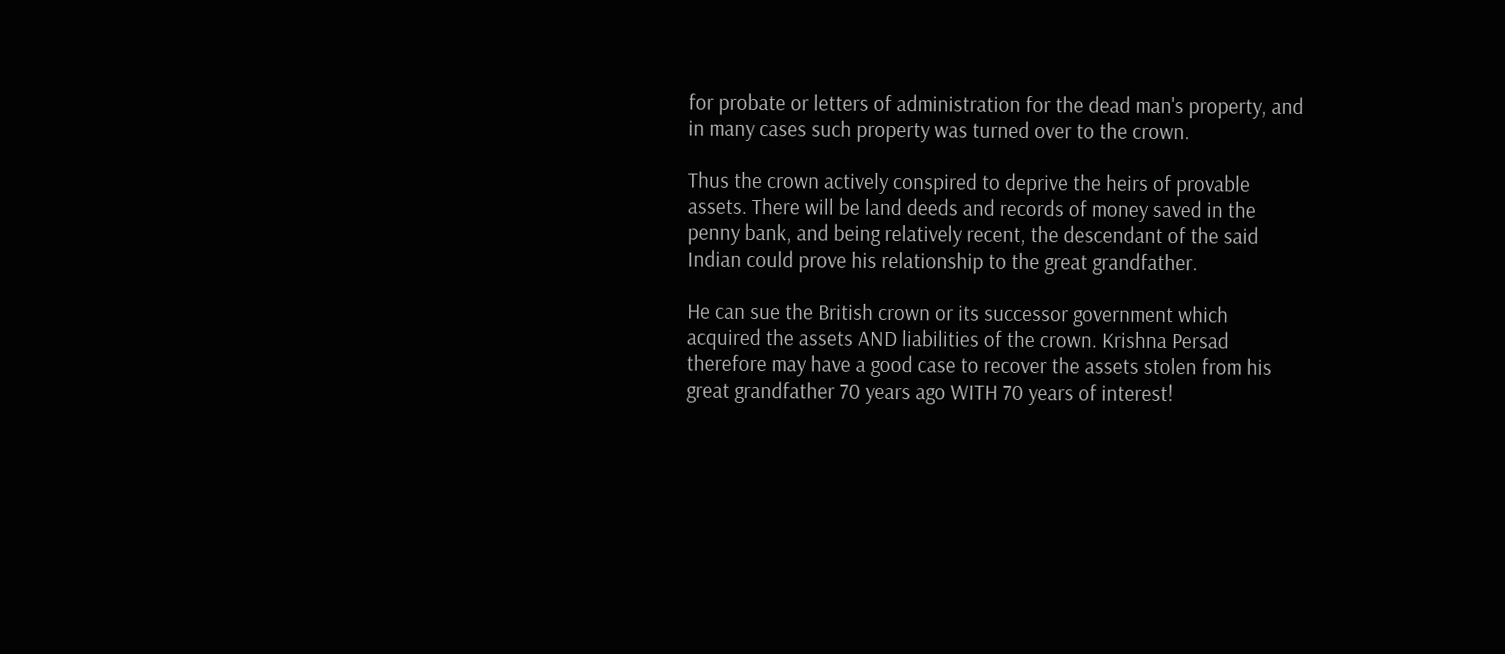for probate or letters of administration for the dead man's property, and in many cases such property was turned over to the crown.

Thus the crown actively conspired to deprive the heirs of provable assets. There will be land deeds and records of money saved in the penny bank, and being relatively recent, the descendant of the said Indian could prove his relationship to the great grandfather.

He can sue the British crown or its successor government which acquired the assets AND liabilities of the crown. Krishna Persad therefore may have a good case to recover the assets stolen from his great grandfather 70 years ago WITH 70 years of interest!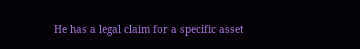He has a legal claim for a specific asset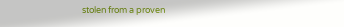stolen from a proven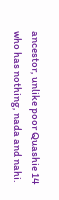ancestor, unlike poor Quashie 14 who has nothing, nada and nahi.